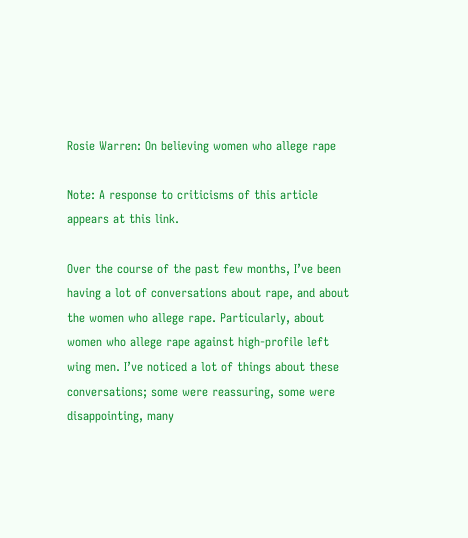Rosie Warren: On believing women who allege rape

Note: A response to criticisms of this article appears at this link.

Over the course of the past few months, I’ve been having a lot of conversations about rape, and about the women who allege rape. Particularly, about women who allege rape against high-profile left wing men. I’ve noticed a lot of things about these conversations; some were reassuring, some were disappointing, many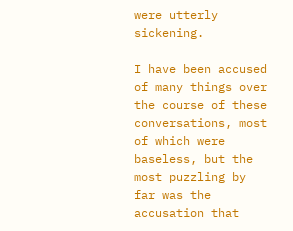were utterly sickening.

I have been accused of many things over the course of these conversations, most of which were baseless, but the most puzzling by far was the accusation that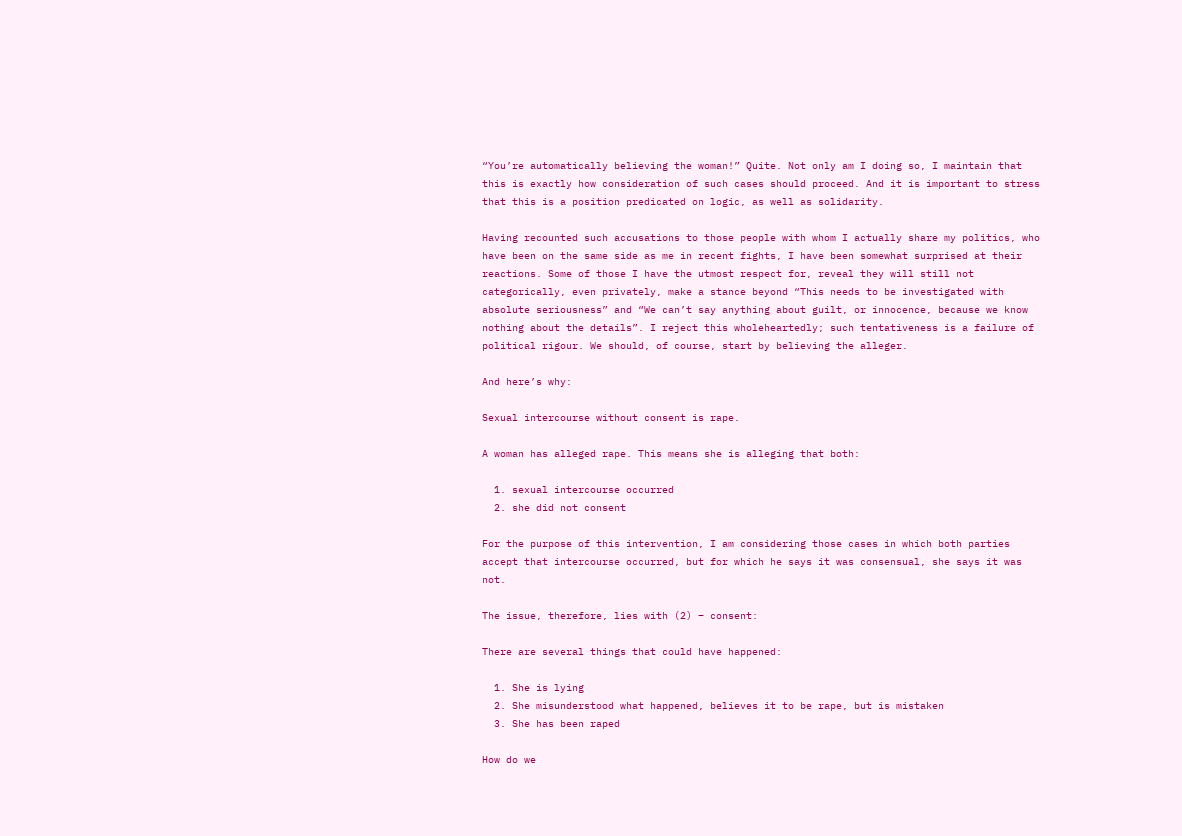“You’re automatically believing the woman!” Quite. Not only am I doing so, I maintain that this is exactly how consideration of such cases should proceed. And it is important to stress that this is a position predicated on logic, as well as solidarity.

Having recounted such accusations to those people with whom I actually share my politics, who have been on the same side as me in recent fights, I have been somewhat surprised at their reactions. Some of those I have the utmost respect for, reveal they will still not categorically, even privately, make a stance beyond “This needs to be investigated with absolute seriousness” and “We can’t say anything about guilt, or innocence, because we know nothing about the details”. I reject this wholeheartedly; such tentativeness is a failure of political rigour. We should, of course, start by believing the alleger.

And here’s why:

Sexual intercourse without consent is rape.

A woman has alleged rape. This means she is alleging that both:

  1. sexual intercourse occurred
  2. she did not consent

For the purpose of this intervention, I am considering those cases in which both parties accept that intercourse occurred, but for which he says it was consensual, she says it was not.

The issue, therefore, lies with (2) – consent:

There are several things that could have happened:

  1. She is lying
  2. She misunderstood what happened, believes it to be rape, but is mistaken
  3. She has been raped

How do we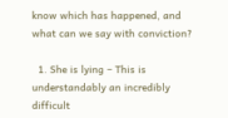know which has happened, and what can we say with conviction?

  1. She is lying – This is understandably an incredibly difficult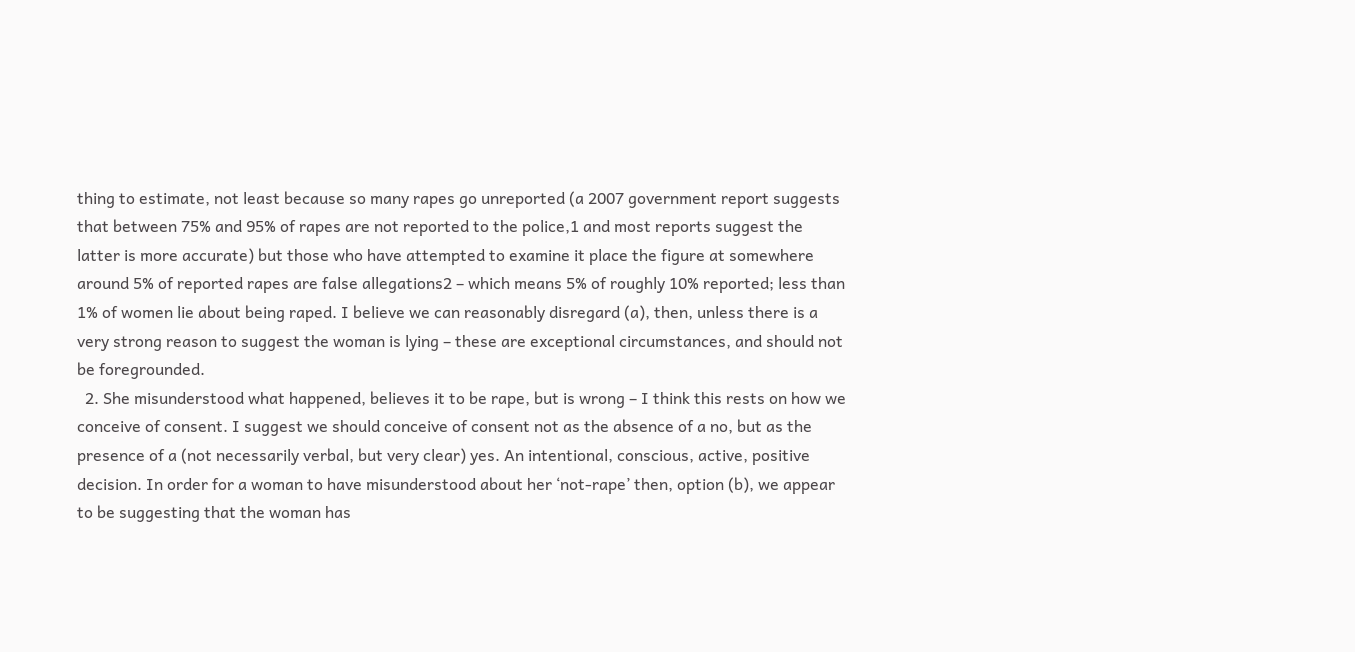thing to estimate, not least because so many rapes go unreported (a 2007 government report suggests that between 75% and 95% of rapes are not reported to the police,1 and most reports suggest the latter is more accurate) but those who have attempted to examine it place the figure at somewhere around 5% of reported rapes are false allegations2 – which means 5% of roughly 10% reported; less than 1% of women lie about being raped. I believe we can reasonably disregard (a), then, unless there is a very strong reason to suggest the woman is lying – these are exceptional circumstances, and should not be foregrounded.
  2. She misunderstood what happened, believes it to be rape, but is wrong – I think this rests on how we conceive of consent. I suggest we should conceive of consent not as the absence of a no, but as the presence of a (not necessarily verbal, but very clear) yes. An intentional, conscious, active, positive decision. In order for a woman to have misunderstood about her ‘not-rape’ then, option (b), we appear to be suggesting that the woman has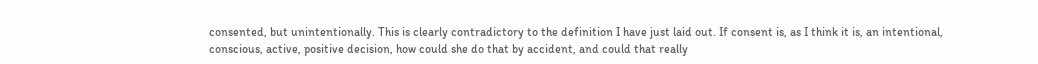consented, but unintentionally. This is clearly contradictory to the definition I have just laid out. If consent is, as I think it is, an intentional, conscious, active, positive decision, how could she do that by accident, and could that really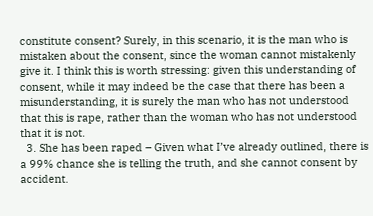constitute consent? Surely, in this scenario, it is the man who is mistaken about the consent, since the woman cannot mistakenly give it. I think this is worth stressing: given this understanding of consent, while it may indeed be the case that there has been a misunderstanding, it is surely the man who has not understood that this is rape, rather than the woman who has not understood that it is not.
  3. She has been raped – Given what I’ve already outlined, there is a 99% chance she is telling the truth, and she cannot consent by accident.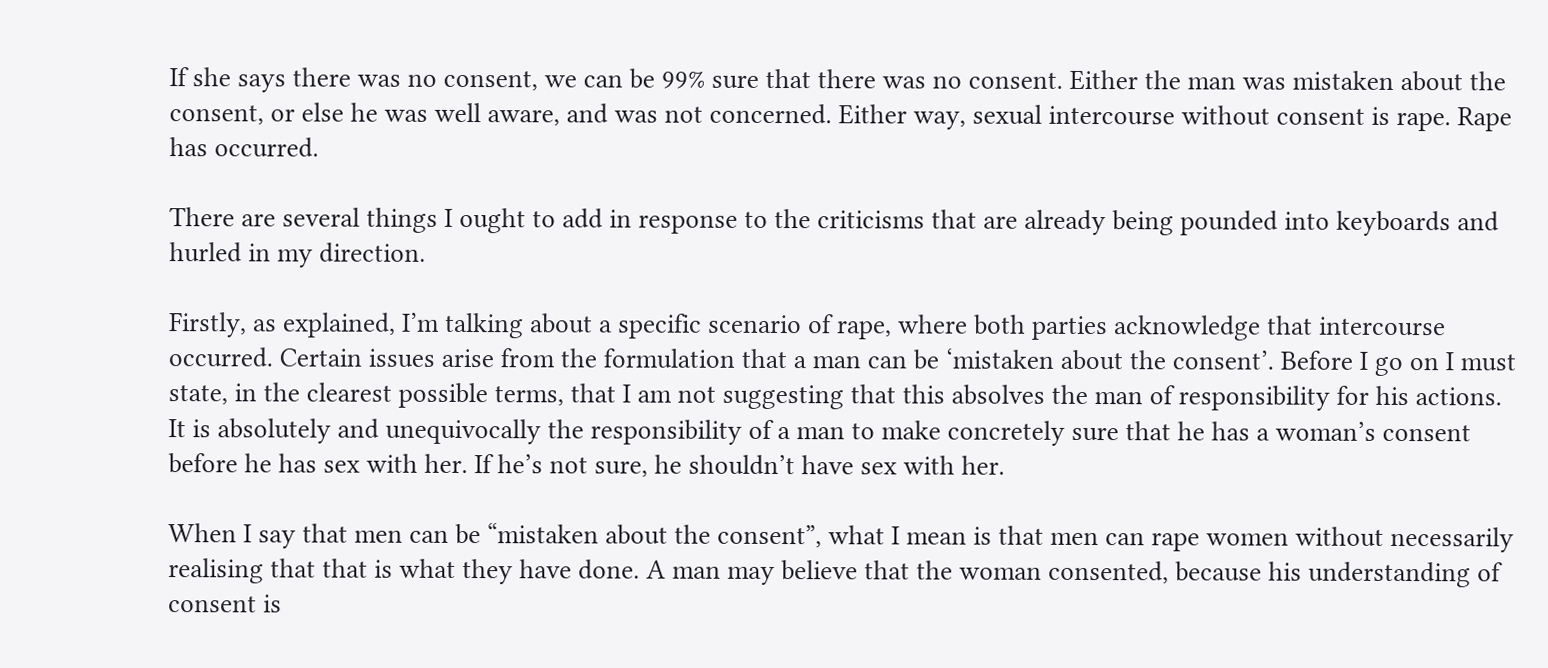If she says there was no consent, we can be 99% sure that there was no consent. Either the man was mistaken about the consent, or else he was well aware, and was not concerned. Either way, sexual intercourse without consent is rape. Rape has occurred.

There are several things I ought to add in response to the criticisms that are already being pounded into keyboards and hurled in my direction.

Firstly, as explained, I’m talking about a specific scenario of rape, where both parties acknowledge that intercourse occurred. Certain issues arise from the formulation that a man can be ‘mistaken about the consent’. Before I go on I must state, in the clearest possible terms, that I am not suggesting that this absolves the man of responsibility for his actions. It is absolutely and unequivocally the responsibility of a man to make concretely sure that he has a woman’s consent before he has sex with her. If he’s not sure, he shouldn’t have sex with her.

When I say that men can be “mistaken about the consent”, what I mean is that men can rape women without necessarily realising that that is what they have done. A man may believe that the woman consented, because his understanding of consent is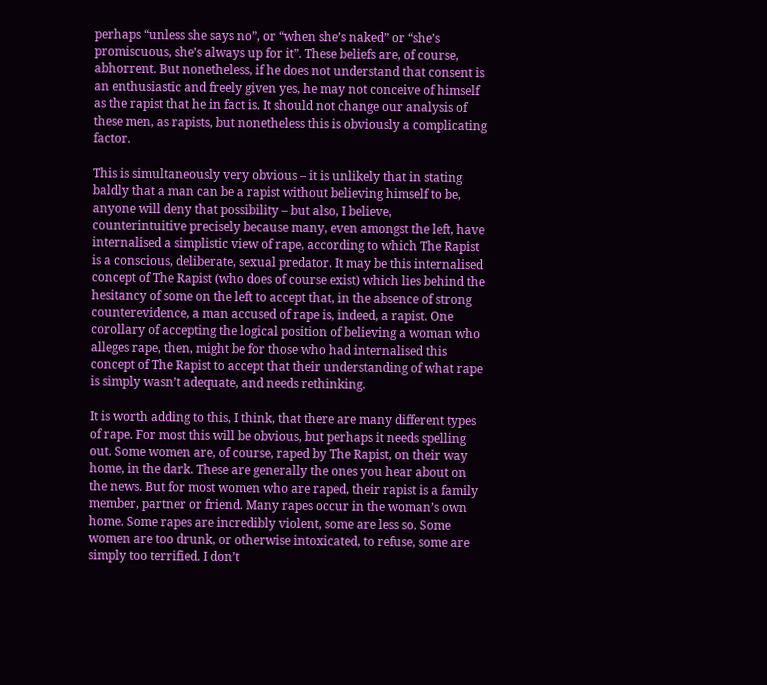perhaps “unless she says no”, or “when she’s naked” or “she’s promiscuous, she’s always up for it”. These beliefs are, of course, abhorrent. But nonetheless, if he does not understand that consent is an enthusiastic and freely given yes, he may not conceive of himself as the rapist that he in fact is. It should not change our analysis of these men, as rapists, but nonetheless this is obviously a complicating factor.

This is simultaneously very obvious – it is unlikely that in stating baldly that a man can be a rapist without believing himself to be, anyone will deny that possibility – but also, I believe, counterintuitive precisely because many, even amongst the left, have internalised a simplistic view of rape, according to which The Rapist is a conscious, deliberate, sexual predator. It may be this internalised concept of The Rapist (who does of course exist) which lies behind the hesitancy of some on the left to accept that, in the absence of strong counterevidence, a man accused of rape is, indeed, a rapist. One corollary of accepting the logical position of believing a woman who alleges rape, then, might be for those who had internalised this concept of The Rapist to accept that their understanding of what rape is simply wasn’t adequate, and needs rethinking.

It is worth adding to this, I think, that there are many different types of rape. For most this will be obvious, but perhaps it needs spelling out. Some women are, of course, raped by The Rapist, on their way home, in the dark. These are generally the ones you hear about on the news. But for most women who are raped, their rapist is a family member, partner or friend. Many rapes occur in the woman’s own home. Some rapes are incredibly violent, some are less so. Some women are too drunk, or otherwise intoxicated, to refuse, some are simply too terrified. I don’t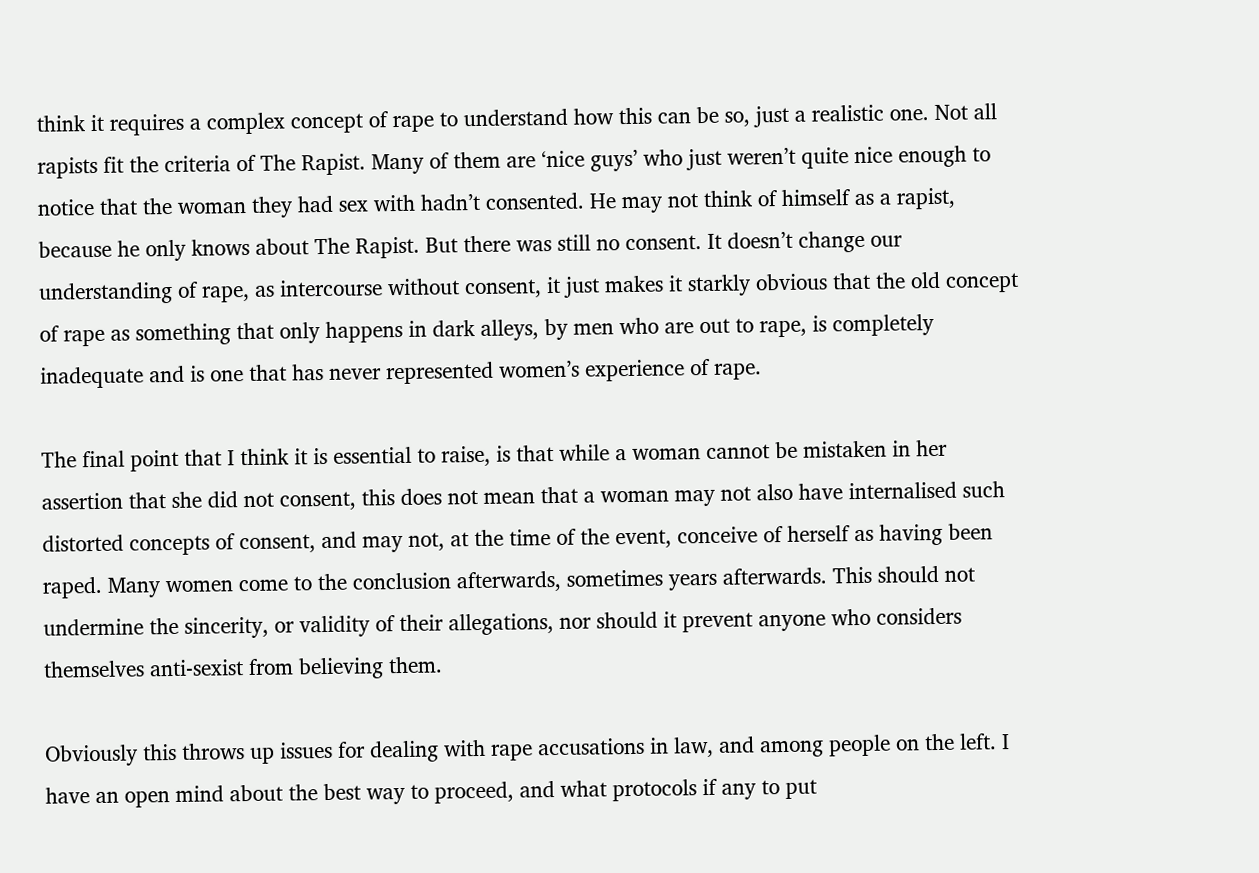think it requires a complex concept of rape to understand how this can be so, just a realistic one. Not all rapists fit the criteria of The Rapist. Many of them are ‘nice guys’ who just weren’t quite nice enough to notice that the woman they had sex with hadn’t consented. He may not think of himself as a rapist, because he only knows about The Rapist. But there was still no consent. It doesn’t change our understanding of rape, as intercourse without consent, it just makes it starkly obvious that the old concept of rape as something that only happens in dark alleys, by men who are out to rape, is completely inadequate and is one that has never represented women’s experience of rape.

The final point that I think it is essential to raise, is that while a woman cannot be mistaken in her assertion that she did not consent, this does not mean that a woman may not also have internalised such distorted concepts of consent, and may not, at the time of the event, conceive of herself as having been raped. Many women come to the conclusion afterwards, sometimes years afterwards. This should not undermine the sincerity, or validity of their allegations, nor should it prevent anyone who considers themselves anti-sexist from believing them.

Obviously this throws up issues for dealing with rape accusations in law, and among people on the left. I have an open mind about the best way to proceed, and what protocols if any to put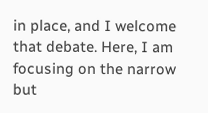in place, and I welcome that debate. Here, I am focusing on the narrow but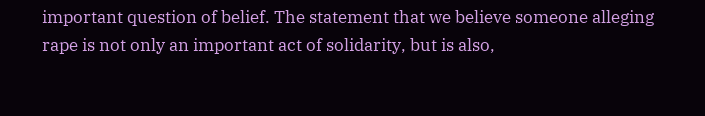important question of belief. The statement that we believe someone alleging rape is not only an important act of solidarity, but is also,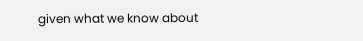given what we know about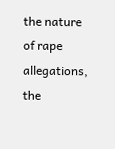the nature of rape allegations, the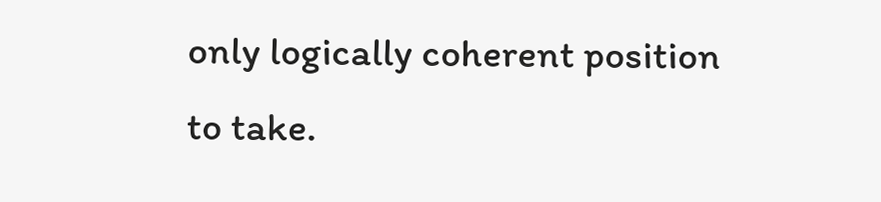only logically coherent position to take.